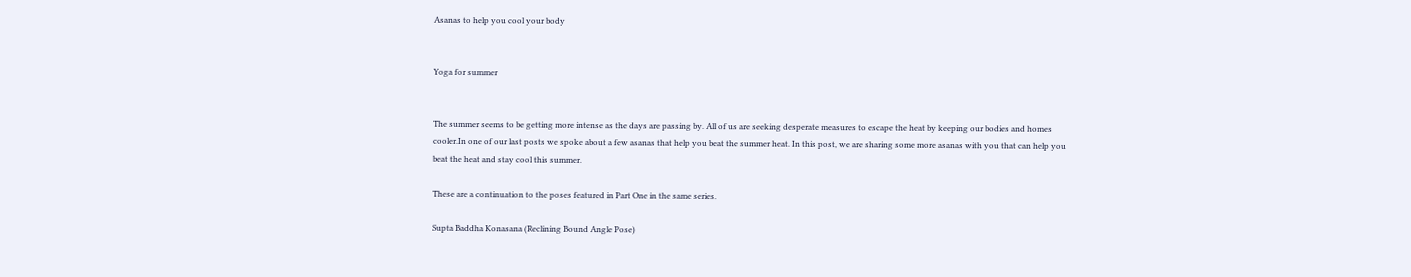Asanas to help you cool your body


Yoga for summer


The summer seems to be getting more intense as the days are passing by. All of us are seeking desperate measures to escape the heat by keeping our bodies and homes cooler.In one of our last posts we spoke about a few asanas that help you beat the summer heat. In this post, we are sharing some more asanas with you that can help you beat the heat and stay cool this summer.

These are a continuation to the poses featured in Part One in the same series.

Supta Baddha Konasana (Reclining Bound Angle Pose)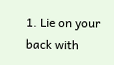1. Lie on your back with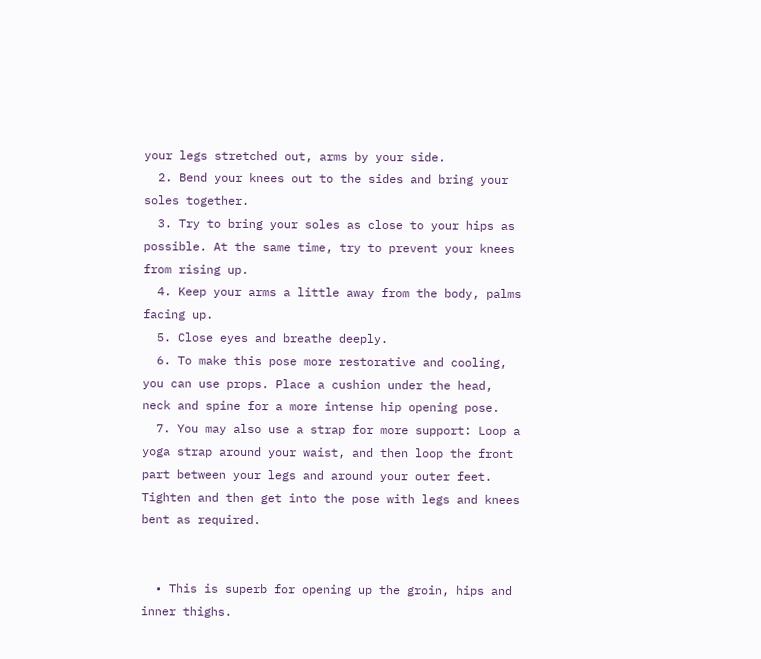your legs stretched out, arms by your side.
  2. Bend your knees out to the sides and bring your soles together.
  3. Try to bring your soles as close to your hips as possible. At the same time, try to prevent your knees from rising up.
  4. Keep your arms a little away from the body, palms facing up.
  5. Close eyes and breathe deeply.
  6. To make this pose more restorative and cooling, you can use props. Place a cushion under the head, neck and spine for a more intense hip opening pose.
  7. You may also use a strap for more support: Loop a yoga strap around your waist, and then loop the front part between your legs and around your outer feet. Tighten and then get into the pose with legs and knees bent as required.


  • This is superb for opening up the groin, hips and inner thighs.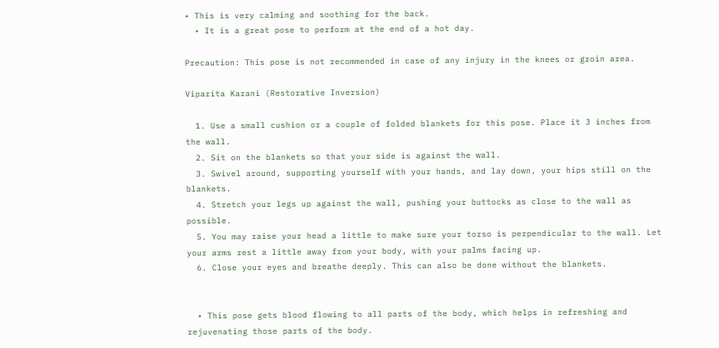• This is very calming and soothing for the back.
  • It is a great pose to perform at the end of a hot day.

Precaution: This pose is not recommended in case of any injury in the knees or groin area.

Viparita Karani (Restorative Inversion)

  1. Use a small cushion or a couple of folded blankets for this pose. Place it 3 inches from the wall.
  2. Sit on the blankets so that your side is against the wall.
  3. Swivel around, supporting yourself with your hands, and lay down, your hips still on the blankets.
  4. Stretch your legs up against the wall, pushing your buttocks as close to the wall as possible.
  5. You may raise your head a little to make sure your torso is perpendicular to the wall. Let your arms rest a little away from your body, with your palms facing up.
  6. Close your eyes and breathe deeply. This can also be done without the blankets.


  • This pose gets blood flowing to all parts of the body, which helps in refreshing and rejuvenating those parts of the body.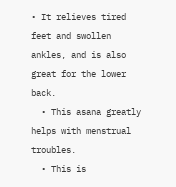• It relieves tired feet and swollen ankles, and is also great for the lower back.
  • This asana greatly helps with menstrual troubles.
  • This is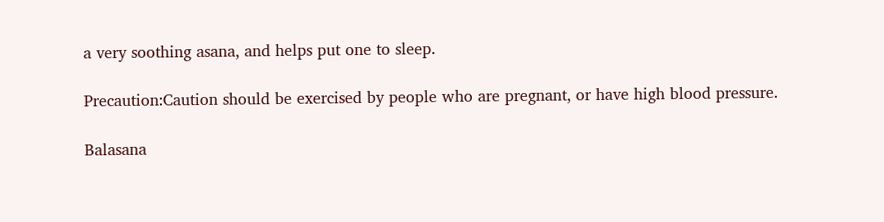a very soothing asana, and helps put one to sleep.

Precaution:Caution should be exercised by people who are pregnant, or have high blood pressure.

Balasana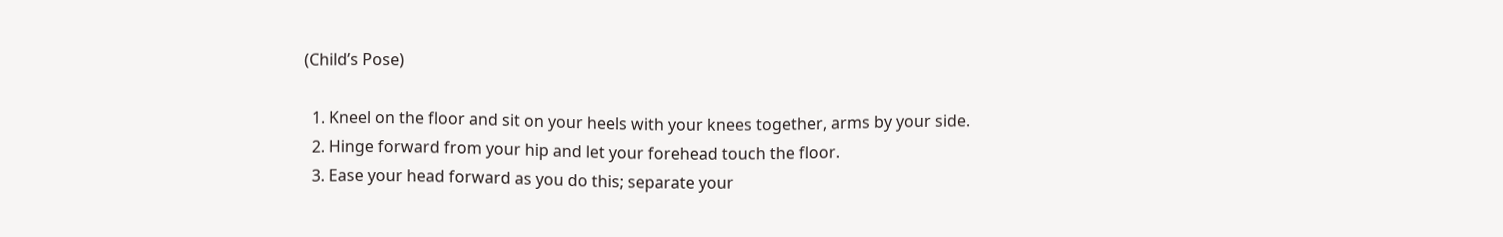(Child’s Pose)

  1. Kneel on the floor and sit on your heels with your knees together, arms by your side.
  2. Hinge forward from your hip and let your forehead touch the floor.
  3. Ease your head forward as you do this; separate your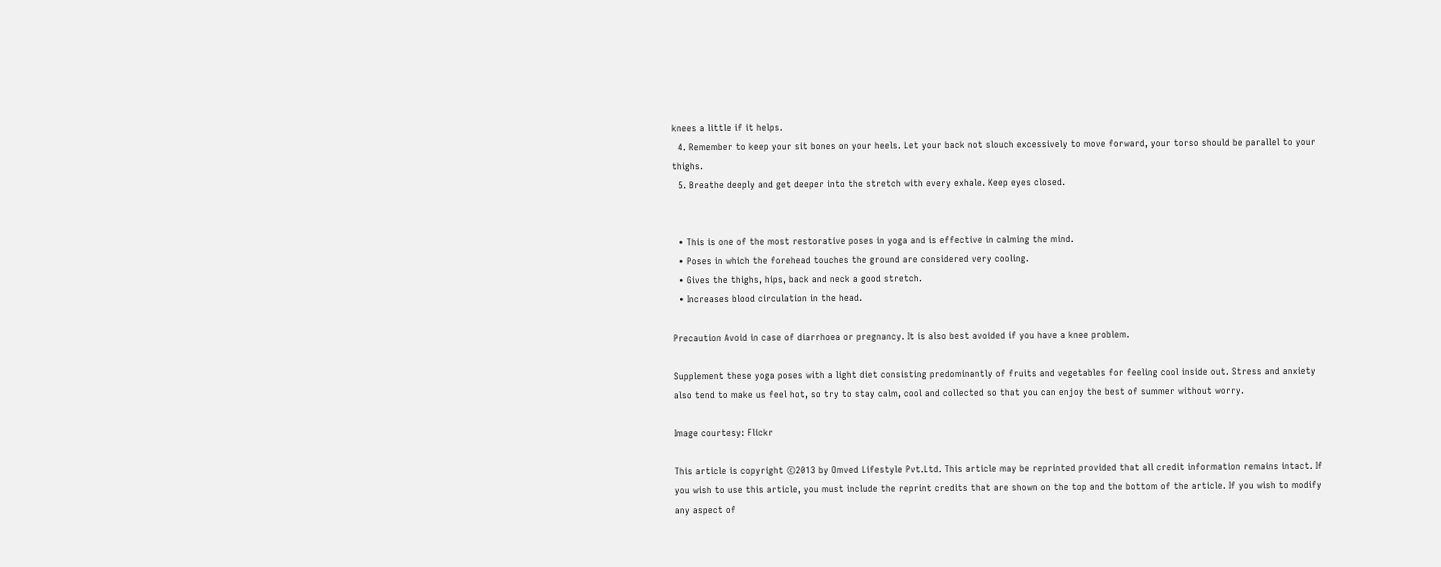knees a little if it helps.
  4. Remember to keep your sit bones on your heels. Let your back not slouch excessively to move forward, your torso should be parallel to your thighs.
  5. Breathe deeply and get deeper into the stretch with every exhale. Keep eyes closed.


  • This is one of the most restorative poses in yoga and is effective in calming the mind.
  • Poses in which the forehead touches the ground are considered very cooling.
  • Gives the thighs, hips, back and neck a good stretch.
  • Increases blood circulation in the head.

Precaution Avoid in case of diarrhoea or pregnancy. It is also best avoided if you have a knee problem.

Supplement these yoga poses with a light diet consisting predominantly of fruits and vegetables for feeling cool inside out. Stress and anxiety also tend to make us feel hot, so try to stay calm, cool and collected so that you can enjoy the best of summer without worry.

Image courtesy: Flickr

This article is copyright ©2013 by Omved Lifestyle Pvt.Ltd. This article may be reprinted provided that all credit information remains intact. If you wish to use this article, you must include the reprint credits that are shown on the top and the bottom of the article. If you wish to modify any aspect of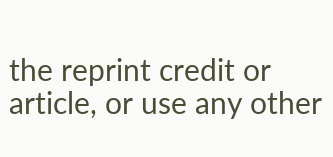the reprint credit or article, or use any other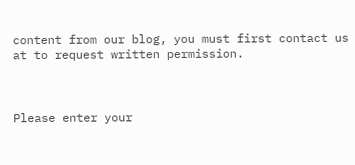content from our blog, you must first contact us at to request written permission.



Please enter your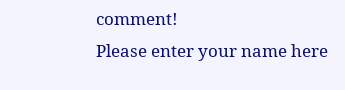comment!
Please enter your name here